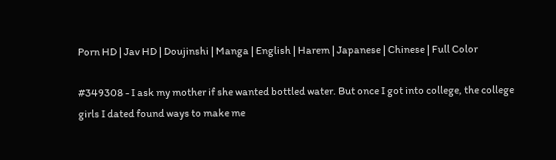Porn HD | Jav HD | Doujinshi | Manga | English | Harem | Japanese | Chinese | Full Color

#349308 - I ask my mother if she wanted bottled water. But once I got into college, the college girls I dated found ways to make me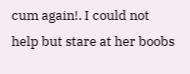cum again!. I could not help but stare at her boobs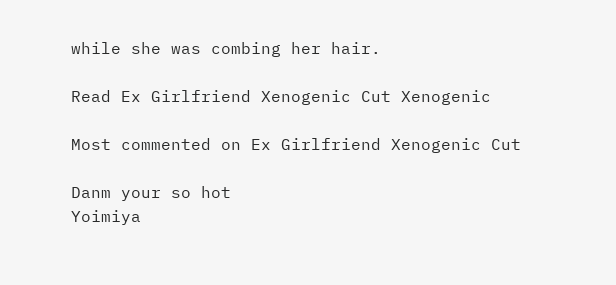while she was combing her hair.

Read Ex Girlfriend Xenogenic Cut Xenogenic

Most commented on Ex Girlfriend Xenogenic Cut

Danm your so hot
Yoimiya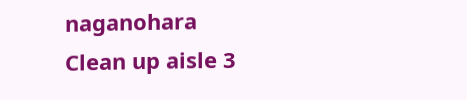naganohara
Clean up aisle 3